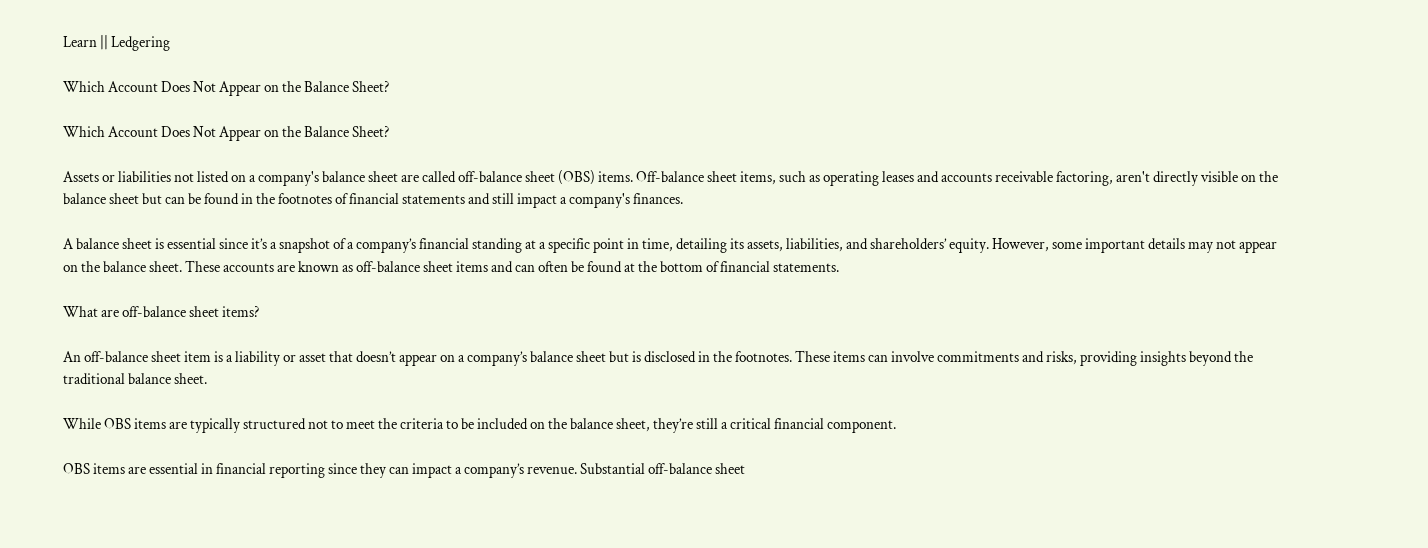Learn || Ledgering

Which Account Does Not Appear on the Balance Sheet?

Which Account Does Not Appear on the Balance Sheet?

Assets or liabilities not listed on a company's balance sheet are called off-balance sheet (OBS) items. Off-balance sheet items, such as operating leases and accounts receivable factoring, aren't directly visible on the balance sheet but can be found in the footnotes of financial statements and still impact a company's finances.

A balance sheet is essential since it’s a snapshot of a company’s financial standing at a specific point in time, detailing its assets, liabilities, and shareholders’ equity. However, some important details may not appear on the balance sheet. These accounts are known as off-balance sheet items and can often be found at the bottom of financial statements.

What are off-balance sheet items?

An off-balance sheet item is a liability or asset that doesn’t appear on a company’s balance sheet but is disclosed in the footnotes. These items can involve commitments and risks, providing insights beyond the traditional balance sheet.

While OBS items are typically structured not to meet the criteria to be included on the balance sheet, they’re still a critical financial component.

OBS items are essential in financial reporting since they can impact a company’s revenue. Substantial off-balance sheet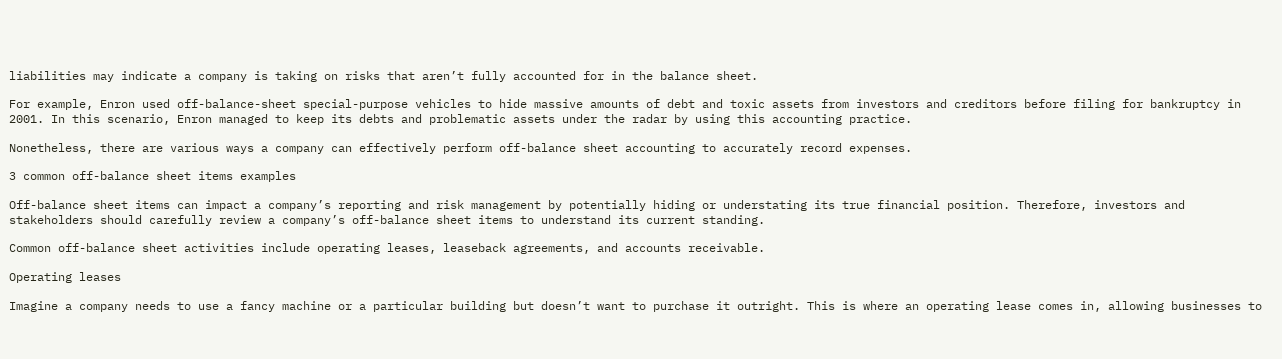liabilities may indicate a company is taking on risks that aren’t fully accounted for in the balance sheet.

For example, Enron used off-balance-sheet special-purpose vehicles to hide massive amounts of debt and toxic assets from investors and creditors before filing for bankruptcy in 2001. In this scenario, Enron managed to keep its debts and problematic assets under the radar by using this accounting practice.

Nonetheless, there are various ways a company can effectively perform off-balance sheet accounting to accurately record expenses.

3 common off-balance sheet items examples

Off-balance sheet items can impact a company’s reporting and risk management by potentially hiding or understating its true financial position. Therefore, investors and stakeholders should carefully review a company’s off-balance sheet items to understand its current standing.

Common off-balance sheet activities include operating leases, leaseback agreements, and accounts receivable.

Operating leases

Imagine a company needs to use a fancy machine or a particular building but doesn’t want to purchase it outright. This is where an operating lease comes in, allowing businesses to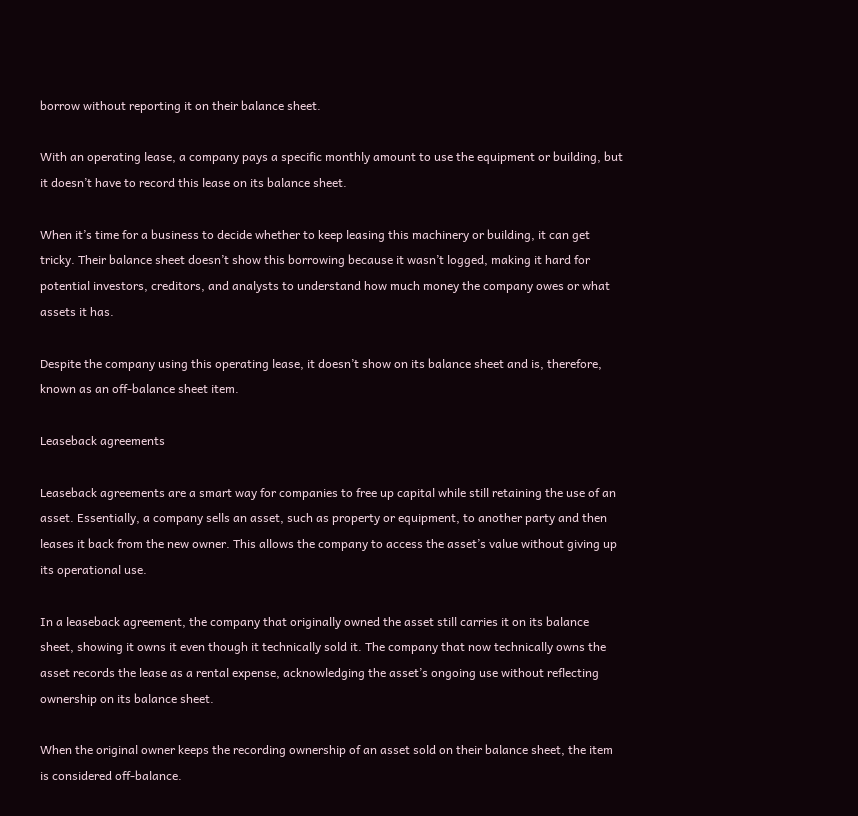borrow without reporting it on their balance sheet.

With an operating lease, a company pays a specific monthly amount to use the equipment or building, but it doesn’t have to record this lease on its balance sheet.

When it’s time for a business to decide whether to keep leasing this machinery or building, it can get tricky. Their balance sheet doesn’t show this borrowing because it wasn’t logged, making it hard for potential investors, creditors, and analysts to understand how much money the company owes or what assets it has.

Despite the company using this operating lease, it doesn’t show on its balance sheet and is, therefore, known as an off-balance sheet item.

Leaseback agreements

Leaseback agreements are a smart way for companies to free up capital while still retaining the use of an asset. Essentially, a company sells an asset, such as property or equipment, to another party and then leases it back from the new owner. This allows the company to access the asset’s value without giving up its operational use.

In a leaseback agreement, the company that originally owned the asset still carries it on its balance sheet, showing it owns it even though it technically sold it. The company that now technically owns the asset records the lease as a rental expense, acknowledging the asset’s ongoing use without reflecting ownership on its balance sheet.

When the original owner keeps the recording ownership of an asset sold on their balance sheet, the item is considered off-balance.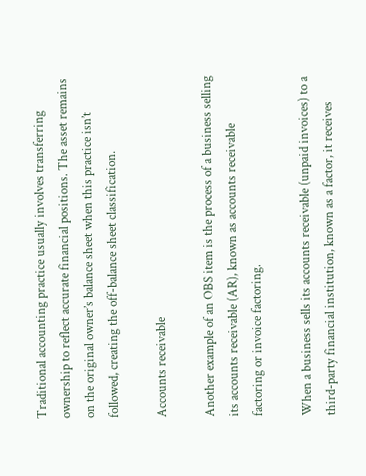Traditional accounting practice usually involves transferring ownership to reflect accurate financial positions. The asset remains on the original owner’s balance sheet when this practice isn’t followed, creating the off-balance sheet classification.

Accounts receivable

Another example of an OBS item is the process of a business selling its accounts receivable (AR), known as accounts receivable factoring or invoice factoring.

When a business sells its accounts receivable (unpaid invoices) to a third-party financial institution, known as a factor, it receives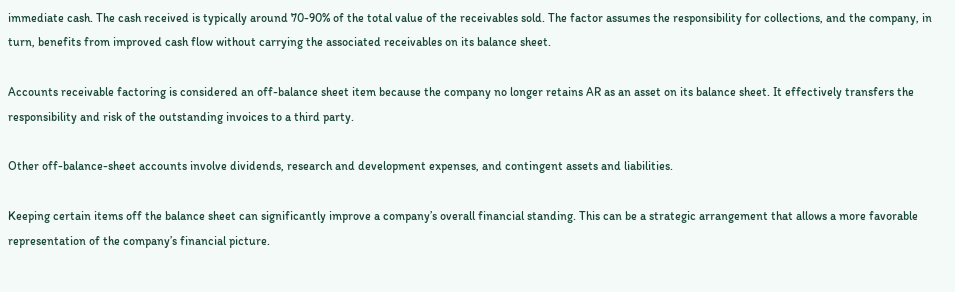immediate cash. The cash received is typically around 70-90% of the total value of the receivables sold. The factor assumes the responsibility for collections, and the company, in turn, benefits from improved cash flow without carrying the associated receivables on its balance sheet.

Accounts receivable factoring is considered an off-balance sheet item because the company no longer retains AR as an asset on its balance sheet. It effectively transfers the responsibility and risk of the outstanding invoices to a third party.

Other off-balance-sheet accounts involve dividends, research and development expenses, and contingent assets and liabilities.

Keeping certain items off the balance sheet can significantly improve a company’s overall financial standing. This can be a strategic arrangement that allows a more favorable representation of the company’s financial picture.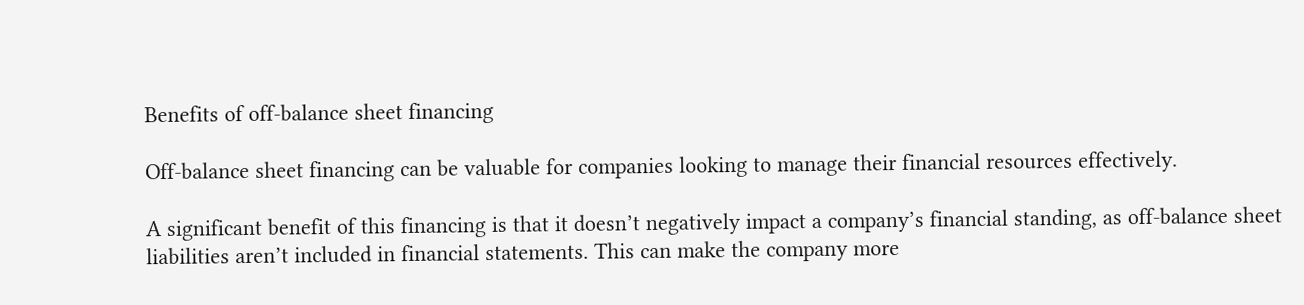Benefits of off-balance sheet financing

Off-balance sheet financing can be valuable for companies looking to manage their financial resources effectively.

A significant benefit of this financing is that it doesn’t negatively impact a company’s financial standing, as off-balance sheet liabilities aren’t included in financial statements. This can make the company more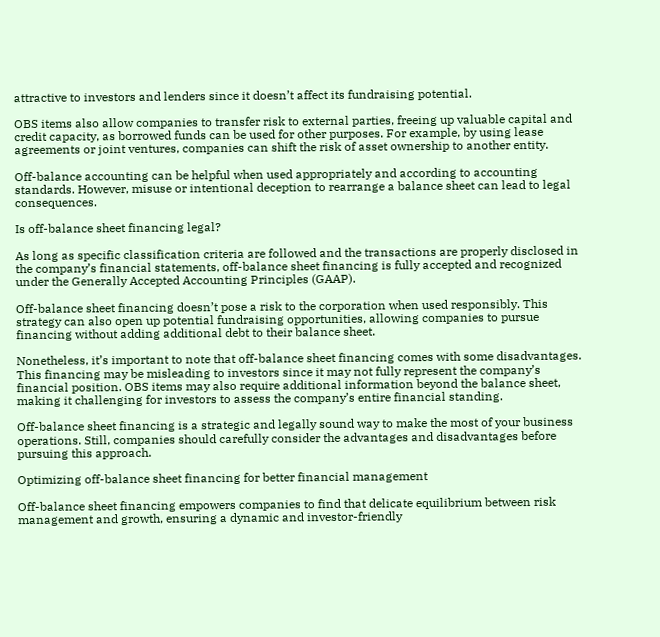attractive to investors and lenders since it doesn’t affect its fundraising potential.

OBS items also allow companies to transfer risk to external parties, freeing up valuable capital and credit capacity, as borrowed funds can be used for other purposes. For example, by using lease agreements or joint ventures, companies can shift the risk of asset ownership to another entity.

Off-balance accounting can be helpful when used appropriately and according to accounting standards. However, misuse or intentional deception to rearrange a balance sheet can lead to legal consequences.

Is off-balance sheet financing legal?

As long as specific classification criteria are followed and the transactions are properly disclosed in the company’s financial statements, off-balance sheet financing is fully accepted and recognized under the Generally Accepted Accounting Principles (GAAP).

Off-balance sheet financing doesn’t pose a risk to the corporation when used responsibly. This strategy can also open up potential fundraising opportunities, allowing companies to pursue financing without adding additional debt to their balance sheet.

Nonetheless, it’s important to note that off-balance sheet financing comes with some disadvantages. This financing may be misleading to investors since it may not fully represent the company’s financial position. OBS items may also require additional information beyond the balance sheet, making it challenging for investors to assess the company’s entire financial standing.

Off-balance sheet financing is a strategic and legally sound way to make the most of your business operations. Still, companies should carefully consider the advantages and disadvantages before pursuing this approach.

Optimizing off-balance sheet financing for better financial management

Off-balance sheet financing empowers companies to find that delicate equilibrium between risk management and growth, ensuring a dynamic and investor-friendly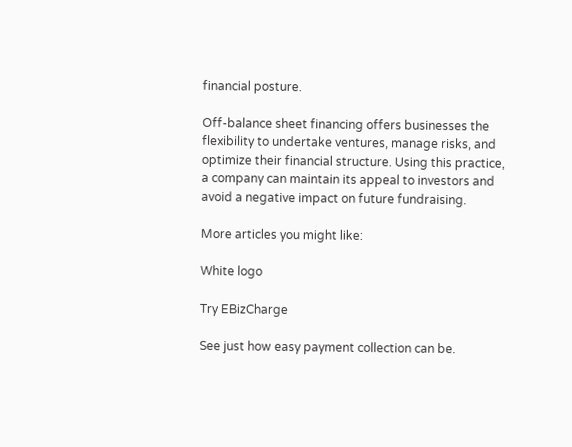financial posture.

Off-balance sheet financing offers businesses the flexibility to undertake ventures, manage risks, and optimize their financial structure. Using this practice, a company can maintain its appeal to investors and avoid a negative impact on future fundraising.

More articles you might like:

White logo

Try EBizCharge

See just how easy payment collection can be.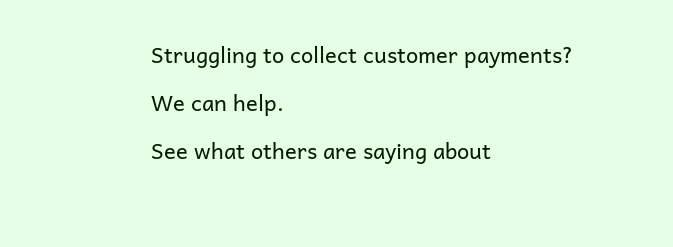Struggling to collect customer payments?

We can help.

See what others are saying about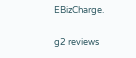EBizCharge.

g2 reviews